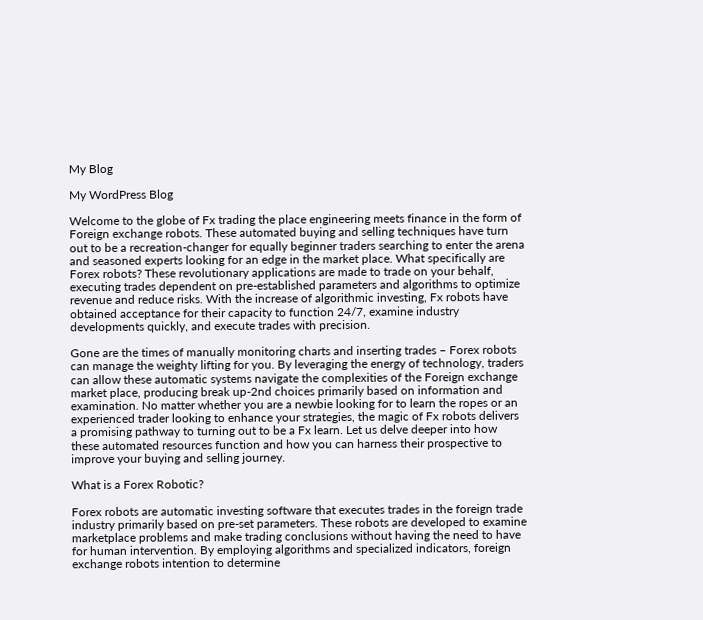My Blog

My WordPress Blog

Welcome to the globe of Fx trading the place engineering meets finance in the form of Foreign exchange robots. These automated buying and selling techniques have turn out to be a recreation-changer for equally beginner traders searching to enter the arena and seasoned experts looking for an edge in the market place. What specifically are Forex robots? These revolutionary applications are made to trade on your behalf, executing trades dependent on pre-established parameters and algorithms to optimize revenue and reduce risks. With the increase of algorithmic investing, Fx robots have obtained acceptance for their capacity to function 24/7, examine industry developments quickly, and execute trades with precision.

Gone are the times of manually monitoring charts and inserting trades – Forex robots can manage the weighty lifting for you. By leveraging the energy of technology, traders can allow these automatic systems navigate the complexities of the Foreign exchange market place, producing break up-2nd choices primarily based on information and examination. No matter whether you are a newbie looking for to learn the ropes or an experienced trader looking to enhance your strategies, the magic of Fx robots delivers a promising pathway to turning out to be a Fx learn. Let us delve deeper into how these automated resources function and how you can harness their prospective to improve your buying and selling journey.

What is a Forex Robotic?

Forex robots are automatic investing software that executes trades in the foreign trade industry primarily based on pre-set parameters. These robots are developed to examine marketplace problems and make trading conclusions without having the need to have for human intervention. By employing algorithms and specialized indicators, foreign exchange robots intention to determine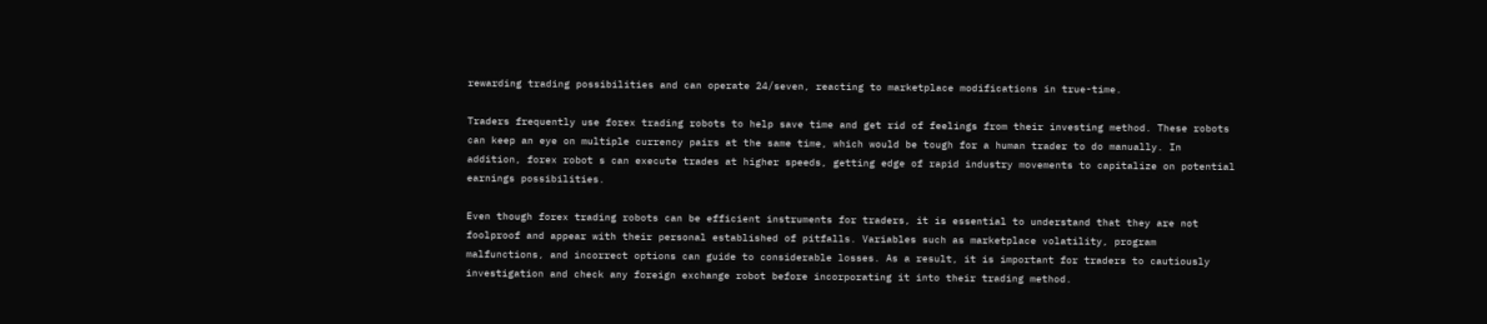rewarding trading possibilities and can operate 24/seven, reacting to marketplace modifications in true-time.

Traders frequently use forex trading robots to help save time and get rid of feelings from their investing method. These robots can keep an eye on multiple currency pairs at the same time, which would be tough for a human trader to do manually. In addition, forex robot s can execute trades at higher speeds, getting edge of rapid industry movements to capitalize on potential earnings possibilities.

Even though forex trading robots can be efficient instruments for traders, it is essential to understand that they are not foolproof and appear with their personal established of pitfalls. Variables such as marketplace volatility, program malfunctions, and incorrect options can guide to considerable losses. As a result, it is important for traders to cautiously investigation and check any foreign exchange robot before incorporating it into their trading method.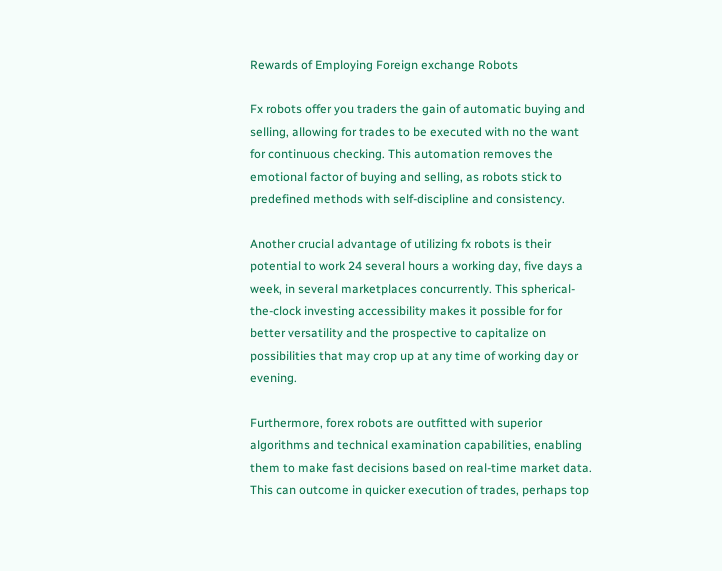Rewards of Employing Foreign exchange Robots

Fx robots offer you traders the gain of automatic buying and selling, allowing for trades to be executed with no the want for continuous checking. This automation removes the emotional factor of buying and selling, as robots stick to predefined methods with self-discipline and consistency.

Another crucial advantage of utilizing fx robots is their potential to work 24 several hours a working day, five days a week, in several marketplaces concurrently. This spherical-the-clock investing accessibility makes it possible for for better versatility and the prospective to capitalize on possibilities that may crop up at any time of working day or evening.

Furthermore, forex robots are outfitted with superior algorithms and technical examination capabilities, enabling them to make fast decisions based on real-time market data. This can outcome in quicker execution of trades, perhaps top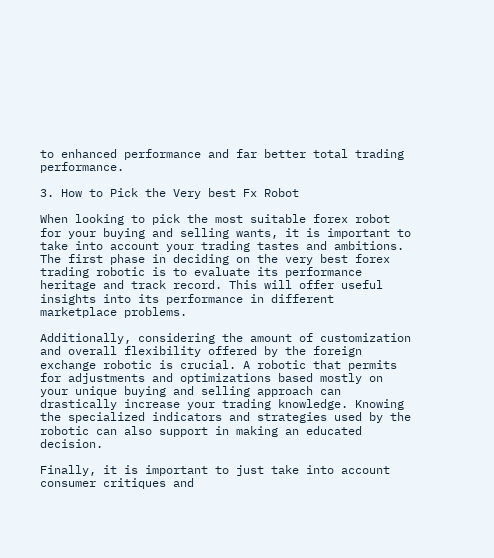to enhanced performance and far better total trading performance.

3. How to Pick the Very best Fx Robot

When looking to pick the most suitable forex robot for your buying and selling wants, it is important to take into account your trading tastes and ambitions. The first phase in deciding on the very best forex trading robotic is to evaluate its performance heritage and track record. This will offer useful insights into its performance in different marketplace problems.

Additionally, considering the amount of customization and overall flexibility offered by the foreign exchange robotic is crucial. A robotic that permits for adjustments and optimizations based mostly on your unique buying and selling approach can drastically increase your trading knowledge. Knowing the specialized indicators and strategies used by the robotic can also support in making an educated decision.

Finally, it is important to just take into account consumer critiques and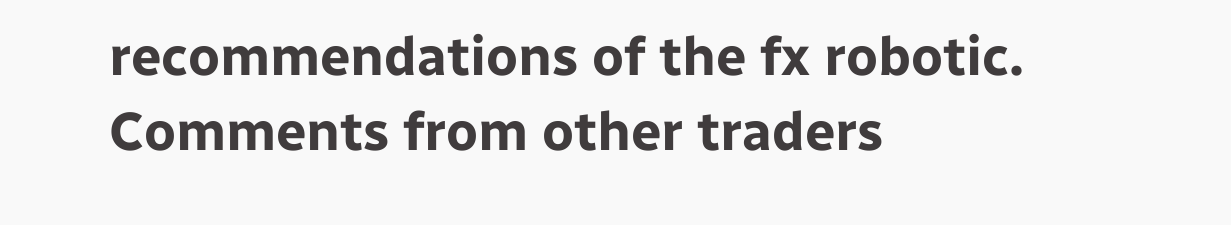recommendations of the fx robotic. Comments from other traders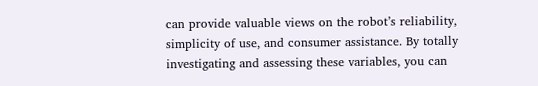can provide valuable views on the robot’s reliability, simplicity of use, and consumer assistance. By totally investigating and assessing these variables, you can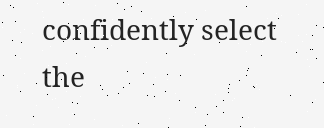confidently select the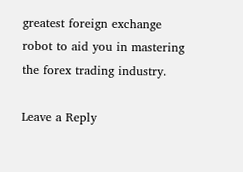greatest foreign exchange robot to aid you in mastering the forex trading industry.

Leave a Reply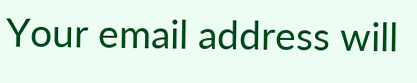Your email address will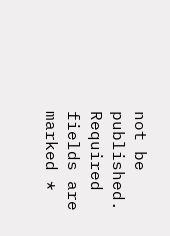not be published. Required fields are marked *